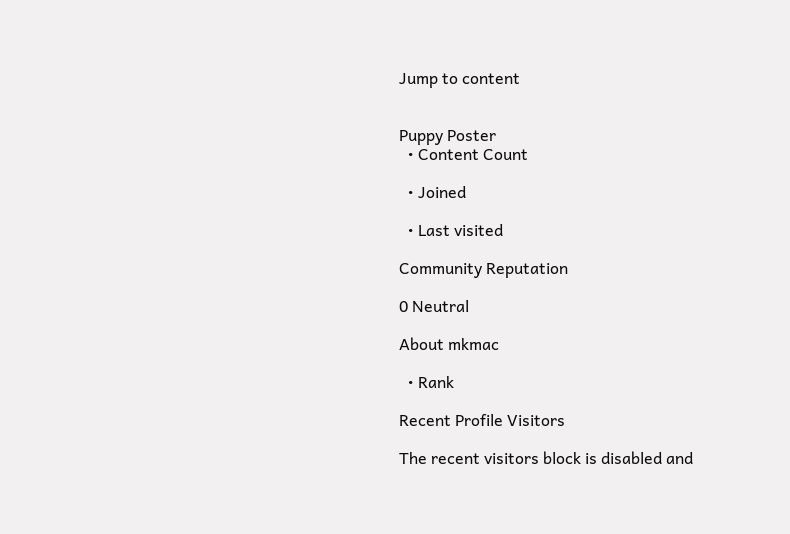Jump to content


Puppy Poster
  • Content Count

  • Joined

  • Last visited

Community Reputation

0 Neutral

About mkmac

  • Rank

Recent Profile Visitors

The recent visitors block is disabled and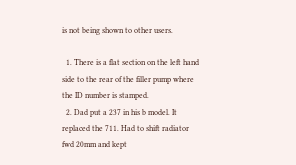is not being shown to other users.

  1. There is a flat section on the left hand side to the rear of the filler pump where the ID number is stamped.
  2. Dad put a 237 in his b model. It replaced the 711. Had to shift radiator fwd 20mm and kept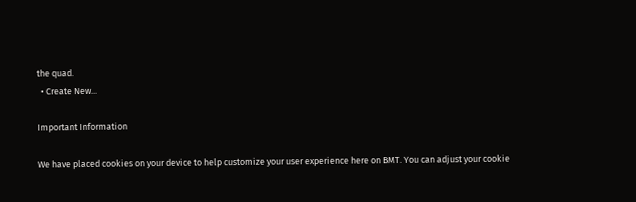the quad.
  • Create New...

Important Information

We have placed cookies on your device to help customize your user experience here on BMT. You can adjust your cookie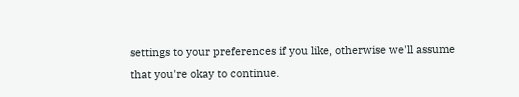settings to your preferences if you like, otherwise we'll assume that you're okay to continue.